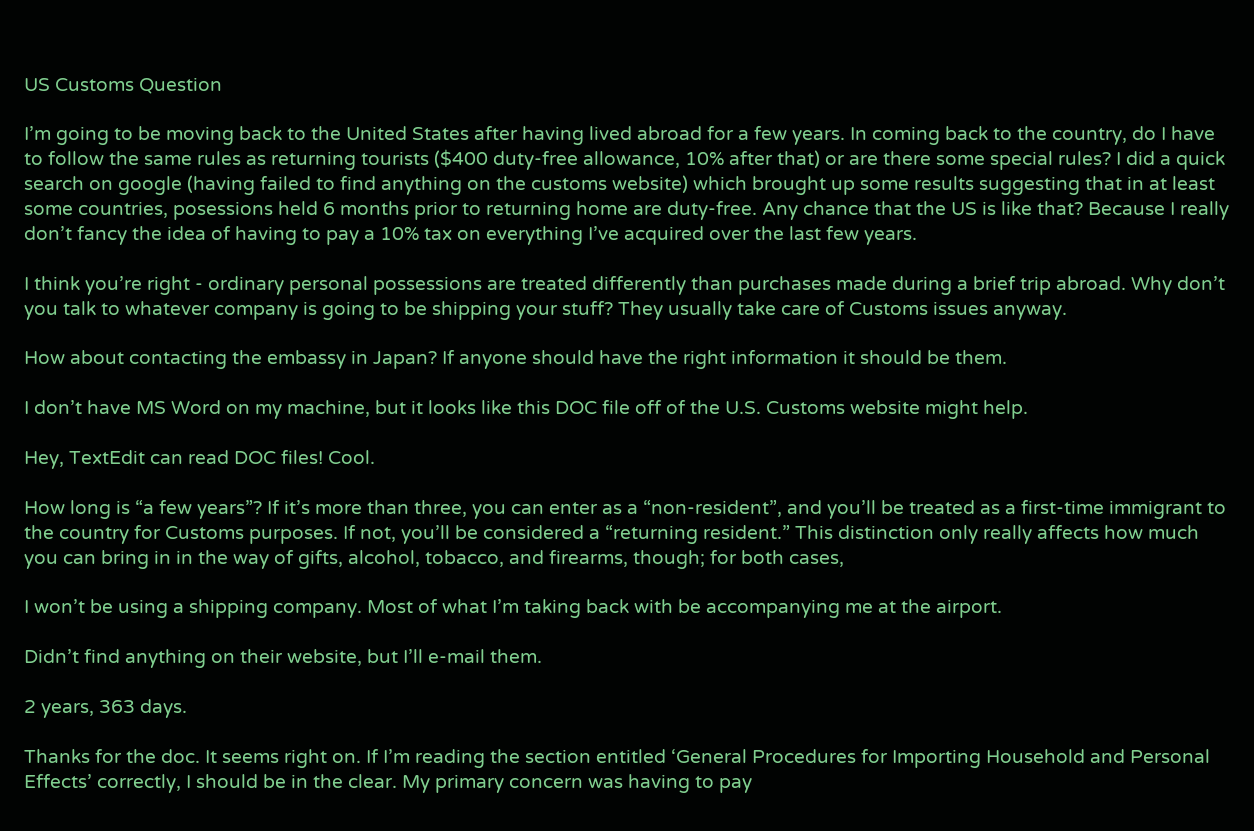US Customs Question

I’m going to be moving back to the United States after having lived abroad for a few years. In coming back to the country, do I have to follow the same rules as returning tourists ($400 duty-free allowance, 10% after that) or are there some special rules? I did a quick search on google (having failed to find anything on the customs website) which brought up some results suggesting that in at least some countries, posessions held 6 months prior to returning home are duty-free. Any chance that the US is like that? Because I really don’t fancy the idea of having to pay a 10% tax on everything I’ve acquired over the last few years.

I think you’re right - ordinary personal possessions are treated differently than purchases made during a brief trip abroad. Why don’t you talk to whatever company is going to be shipping your stuff? They usually take care of Customs issues anyway.

How about contacting the embassy in Japan? If anyone should have the right information it should be them.

I don’t have MS Word on my machine, but it looks like this DOC file off of the U.S. Customs website might help.

Hey, TextEdit can read DOC files! Cool.

How long is “a few years”? If it’s more than three, you can enter as a “non-resident”, and you’ll be treated as a first-time immigrant to the country for Customs purposes. If not, you’ll be considered a “returning resident.” This distinction only really affects how much you can bring in in the way of gifts, alcohol, tobacco, and firearms, though; for both cases,

I won’t be using a shipping company. Most of what I’m taking back with be accompanying me at the airport.

Didn’t find anything on their website, but I’ll e-mail them.

2 years, 363 days.

Thanks for the doc. It seems right on. If I’m reading the section entitled ‘General Procedures for Importing Household and Personal Effects’ correctly, I should be in the clear. My primary concern was having to pay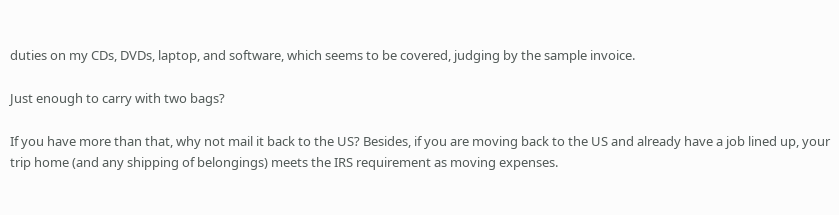duties on my CDs, DVDs, laptop, and software, which seems to be covered, judging by the sample invoice.

Just enough to carry with two bags?

If you have more than that, why not mail it back to the US? Besides, if you are moving back to the US and already have a job lined up, your trip home (and any shipping of belongings) meets the IRS requirement as moving expenses.